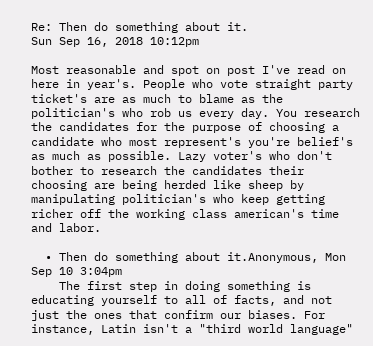Re: Then do something about it.
Sun Sep 16, 2018 10:12pm

Most reasonable and spot on post I've read on here in year's. People who vote straight party ticket's are as much to blame as the politician's who rob us every day. You research the candidates for the purpose of choosing a candidate who most represent's you're belief's as much as possible. Lazy voter's who don't bother to research the candidates their choosing are being herded like sheep by manipulating politician's who keep getting richer off the working class american's time and labor.

  • Then do something about it.Anonymous, Mon Sep 10 3:04pm
    The first step in doing something is educating yourself to all of facts, and not just the ones that confirm our biases. For instance, Latin isn't a "third world language"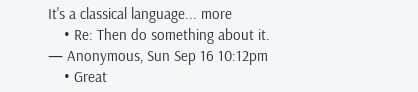It's a classical language... more
    • Re: Then do something about it. — Anonymous, Sun Sep 16 10:12pm
    • Great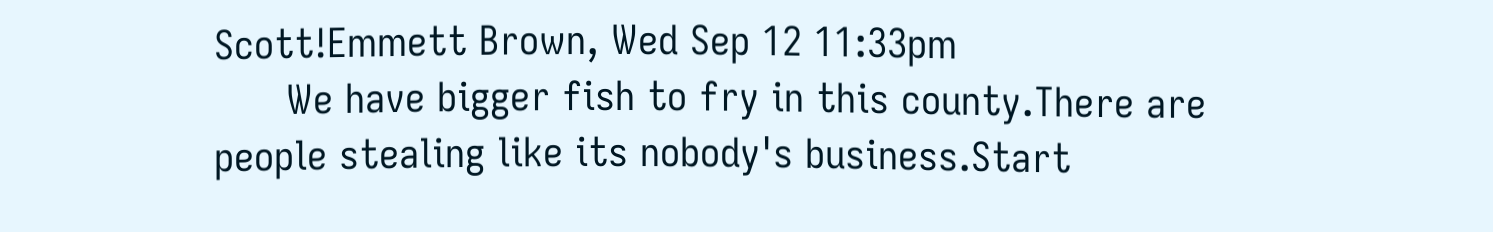Scott!Emmett Brown, Wed Sep 12 11:33pm
      We have bigger fish to fry in this county.There are people stealing like its nobody's business.Start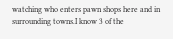watching who enters pawn shops here and in surrounding towns.I know 3 of the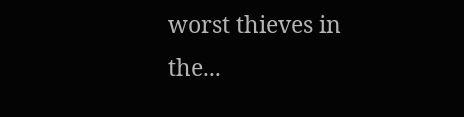worst thieves in the...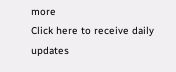more
Click here to receive daily updates